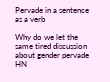Pervade in a sentence as a verb

Why do we let the same tired discussion about gender pervade HN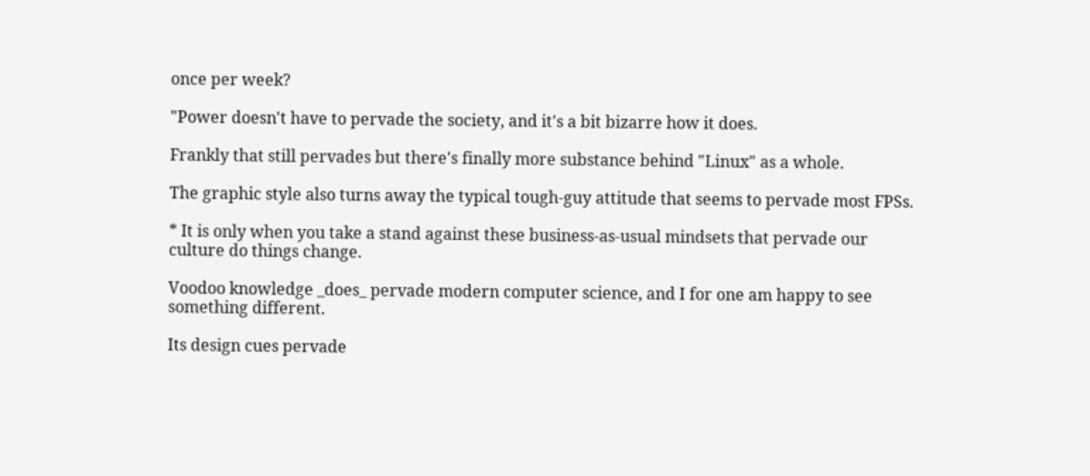once per week?

"Power doesn't have to pervade the society, and it's a bit bizarre how it does.

Frankly that still pervades but there's finally more substance behind "Linux" as a whole.

The graphic style also turns away the typical tough-guy attitude that seems to pervade most FPSs.

* It is only when you take a stand against these business-as-usual mindsets that pervade our culture do things change.

Voodoo knowledge _does_ pervade modern computer science, and I for one am happy to see something different.

Its design cues pervade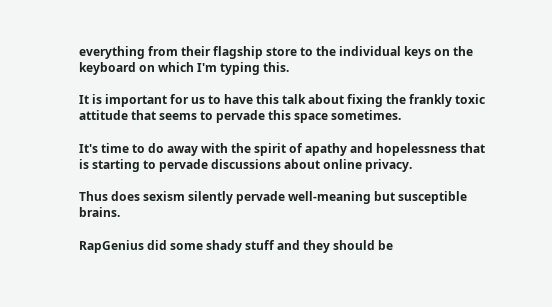everything from their flagship store to the individual keys on the keyboard on which I'm typing this.

It is important for us to have this talk about fixing the frankly toxic attitude that seems to pervade this space sometimes.

It's time to do away with the spirit of apathy and hopelessness that is starting to pervade discussions about online privacy.

Thus does sexism silently pervade well-meaning but susceptible brains.

RapGenius did some shady stuff and they should be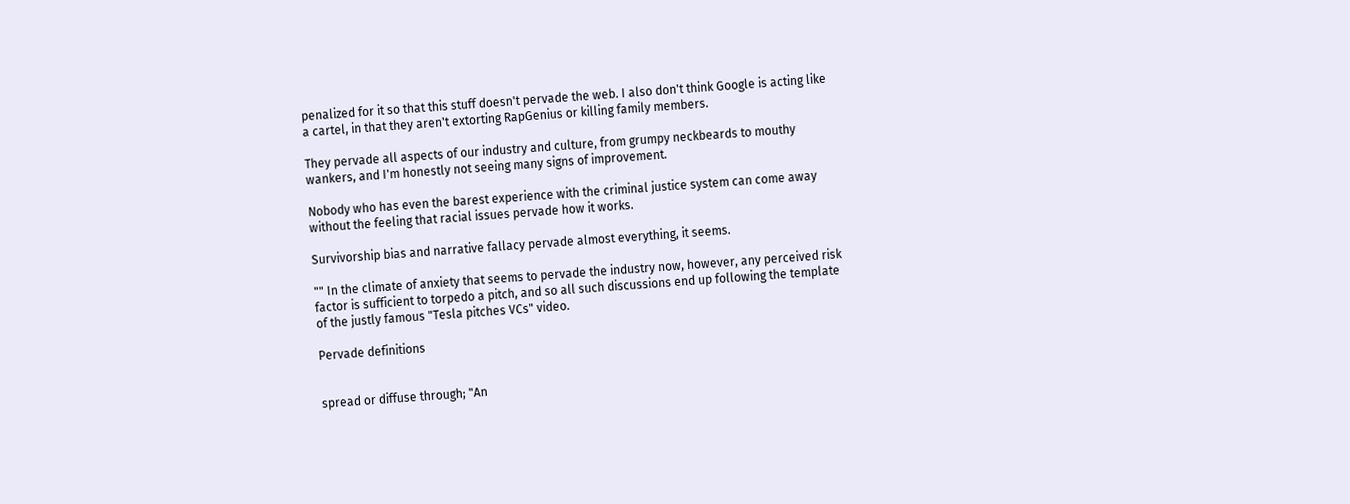penalized for it so that this stuff doesn't pervade the web. I also don't think Google is acting like a cartel, in that they aren't extorting RapGenius or killing family members.

They pervade all aspects of our industry and culture, from grumpy neckbeards to mouthy wankers, and I'm honestly not seeing many signs of improvement.

Nobody who has even the barest experience with the criminal justice system can come away without the feeling that racial issues pervade how it works.

Survivorship bias and narrative fallacy pervade almost everything, it seems.

"" In the climate of anxiety that seems to pervade the industry now, however, any perceived risk factor is sufficient to torpedo a pitch, and so all such discussions end up following the template of the justly famous "Tesla pitches VCs" video.

Pervade definitions


spread or diffuse through; "An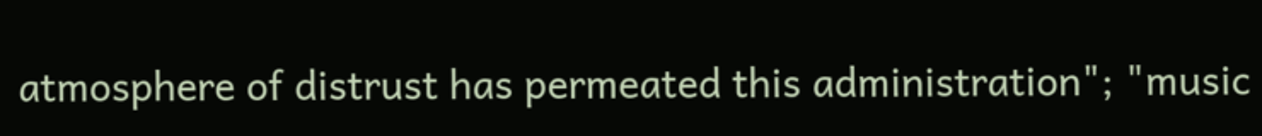atmosphere of distrust has permeated this administration"; "music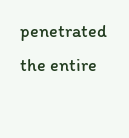penetrated the entire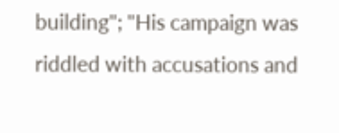building"; "His campaign was riddled with accusations and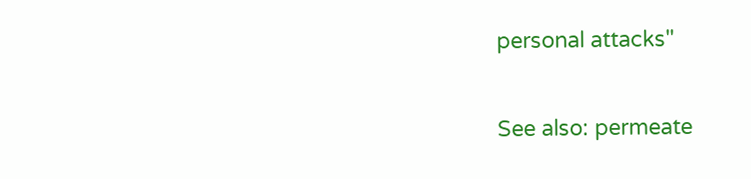personal attacks"

See also: permeate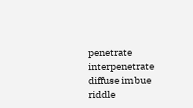penetrate interpenetrate diffuse imbue riddle